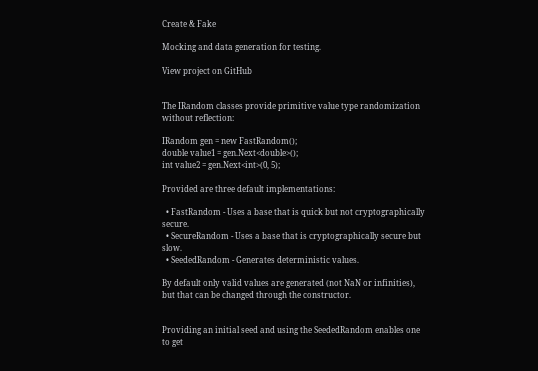Create & Fake

Mocking and data generation for testing.

View project on GitHub


The IRandom classes provide primitive value type randomization without reflection:

IRandom gen = new FastRandom();
double value1 = gen.Next<double>();
int value2 = gen.Next<int>(0, 5);

Provided are three default implementations:

  • FastRandom - Uses a base that is quick but not cryptographically secure.
  • SecureRandom - Uses a base that is cryptographically secure but slow.
  • SeededRandom - Generates deterministic values.

By default only valid values are generated (not NaN or infinities), but that can be changed through the constructor.


Providing an initial seed and using the SeededRandom enables one to get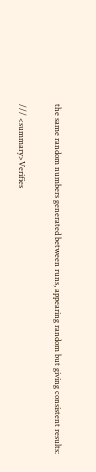the same random numbers generated between runs, appearing random but giving consistent results:

/// <summary>Verifies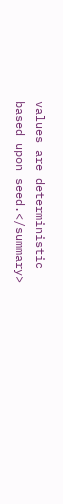values are deterministic based upon seed.</summary>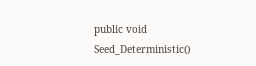public void Seed_Deterministic()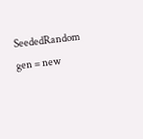SeededRandom gen = new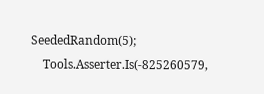SeededRandom(5);
    Tools.Asserter.Is(-825260579,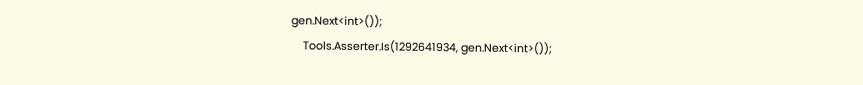gen.Next<int>());
    Tools.Asserter.Is(1292641934, gen.Next<int>());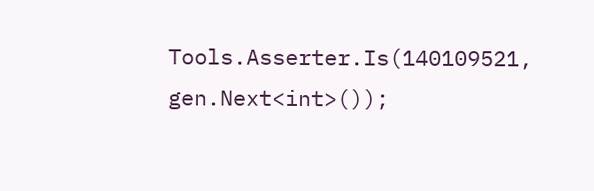Tools.Asserter.Is(140109521, gen.Next<int>());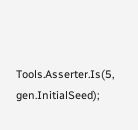Tools.Asserter.Is(5, gen.InitialSeed);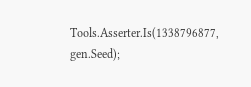Tools.Asserter.Is(1338796877, gen.Seed);